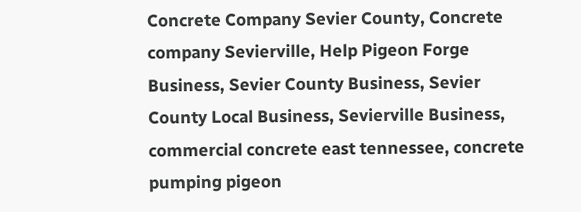Concrete Company Sevier County, Concrete company Sevierville, Help Pigeon Forge Business, Sevier County Business, Sevier County Local Business, Sevierville Business, commercial concrete east tennessee, concrete pumping pigeon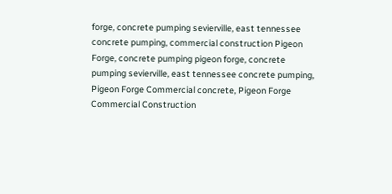forge, concrete pumping sevierville, east tennessee concrete pumping, commercial construction Pigeon Forge, concrete pumping pigeon forge, concrete pumping sevierville, east tennessee concrete pumping, Pigeon Forge Commercial concrete, Pigeon Forge Commercial Construction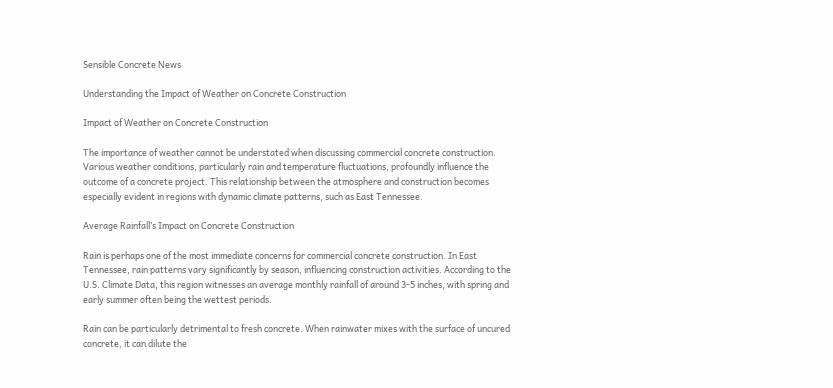Sensible Concrete News

Understanding the Impact of Weather on Concrete Construction

Impact of Weather on Concrete Construction

The importance of weather cannot be understated when discussing commercial concrete construction. Various weather conditions, particularly rain and temperature fluctuations, profoundly influence the outcome of a concrete project. This relationship between the atmosphere and construction becomes especially evident in regions with dynamic climate patterns, such as East Tennessee.

Average Rainfall’s Impact on Concrete Construction

Rain is perhaps one of the most immediate concerns for commercial concrete construction. In East Tennessee, rain patterns vary significantly by season, influencing construction activities. According to the U.S. Climate Data, this region witnesses an average monthly rainfall of around 3-5 inches, with spring and early summer often being the wettest periods.

Rain can be particularly detrimental to fresh concrete. When rainwater mixes with the surface of uncured concrete, it can dilute the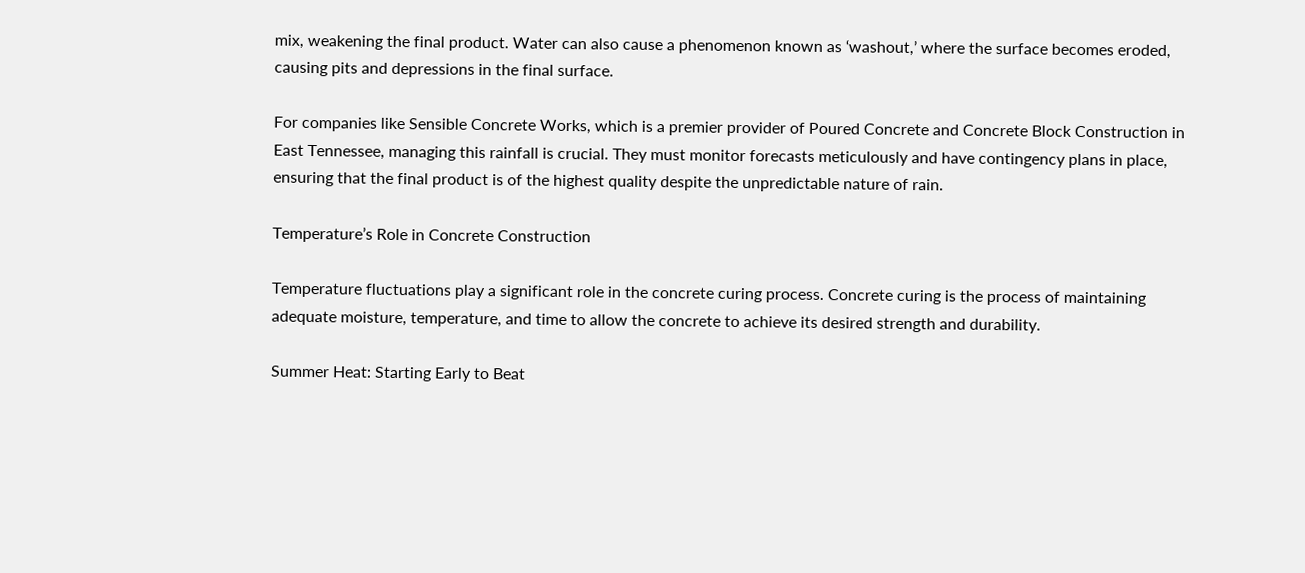mix, weakening the final product. Water can also cause a phenomenon known as ‘washout,’ where the surface becomes eroded, causing pits and depressions in the final surface.

For companies like Sensible Concrete Works, which is a premier provider of Poured Concrete and Concrete Block Construction in East Tennessee, managing this rainfall is crucial. They must monitor forecasts meticulously and have contingency plans in place, ensuring that the final product is of the highest quality despite the unpredictable nature of rain.

Temperature’s Role in Concrete Construction

Temperature fluctuations play a significant role in the concrete curing process. Concrete curing is the process of maintaining adequate moisture, temperature, and time to allow the concrete to achieve its desired strength and durability.

Summer Heat: Starting Early to Beat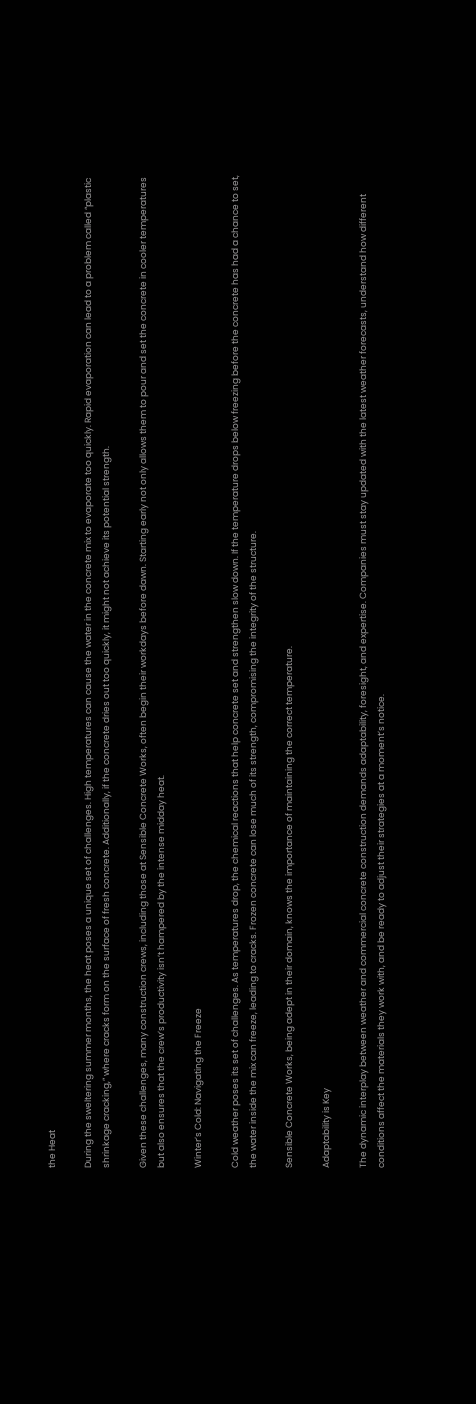the Heat

During the sweltering summer months, the heat poses a unique set of challenges. High temperatures can cause the water in the concrete mix to evaporate too quickly. Rapid evaporation can lead to a problem called “plastic shrinkage cracking,” where cracks form on the surface of fresh concrete. Additionally, if the concrete dries out too quickly, it might not achieve its potential strength.

Given these challenges, many construction crews, including those at Sensible Concrete Works, often begin their workdays before dawn. Starting early not only allows them to pour and set the concrete in cooler temperatures but also ensures that the crew’s productivity isn’t hampered by the intense midday heat.

Winter’s Cold: Navigating the Freeze

Cold weather poses its set of challenges. As temperatures drop, the chemical reactions that help concrete set and strengthen slow down. If the temperature drops below freezing before the concrete has had a chance to set, the water inside the mix can freeze, leading to cracks. Frozen concrete can lose much of its strength, compromising the integrity of the structure.

Sensible Concrete Works, being adept in their domain, knows the importance of maintaining the correct temperature.

Adaptability is Key

The dynamic interplay between weather and commercial concrete construction demands adaptability, foresight, and expertise. Companies must stay updated with the latest weather forecasts, understand how different conditions affect the materials they work with, and be ready to adjust their strategies at a moment’s notice.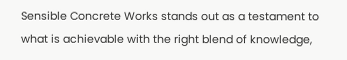Sensible Concrete Works stands out as a testament to what is achievable with the right blend of knowledge,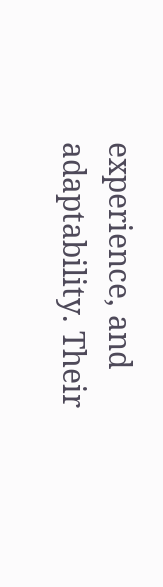experience, and adaptability. Their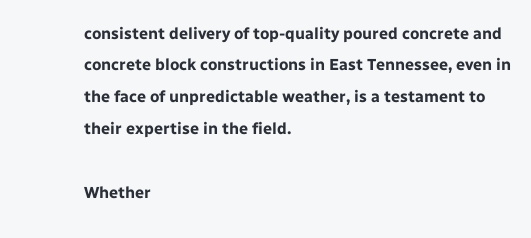consistent delivery of top-quality poured concrete and concrete block constructions in East Tennessee, even in the face of unpredictable weather, is a testament to their expertise in the field.

Whether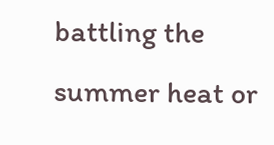battling the summer heat or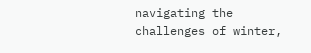navigating the challenges of winter,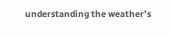understanding the weather’s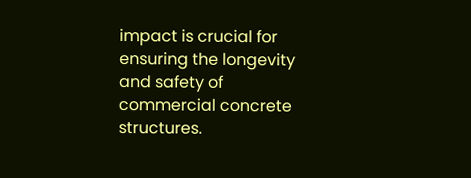impact is crucial for ensuring the longevity and safety of commercial concrete structures.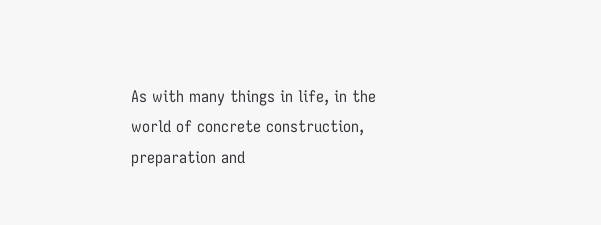As with many things in life, in the world of concrete construction, preparation and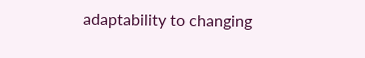adaptability to changing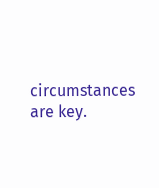circumstances are key.